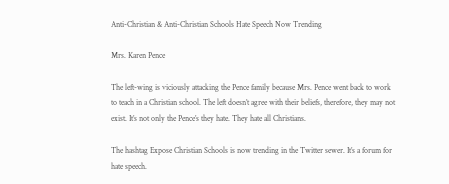Anti-Christian & Anti-Christian Schools Hate Speech Now Trending

Mrs. Karen Pence

The left-wing is viciously attacking the Pence family because Mrs. Pence went back to work to teach in a Christian school. The left doesn’t agree with their beliefs, therefore, they may not exist. It’s not only the Pence’s they hate. They hate all Christians.

The hashtag Expose Christian Schools is now trending in the Twitter sewer. It’s a forum for hate speech.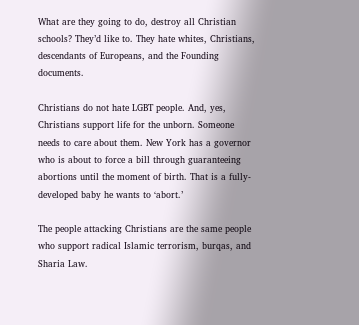What are they going to do, destroy all Christian schools? They’d like to. They hate whites, Christians, descendants of Europeans, and the Founding documents.

Christians do not hate LGBT people. And, yes, Christians support life for the unborn. Someone needs to care about them. New York has a governor who is about to force a bill through guaranteeing abortions until the moment of birth. That is a fully-developed baby he wants to ‘abort.’

The people attacking Christians are the same people who support radical Islamic terrorism, burqas, and Sharia Law.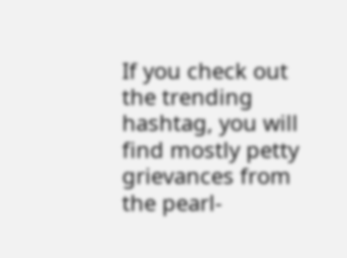If you check out the trending hashtag, you will find mostly petty grievances from the pearl-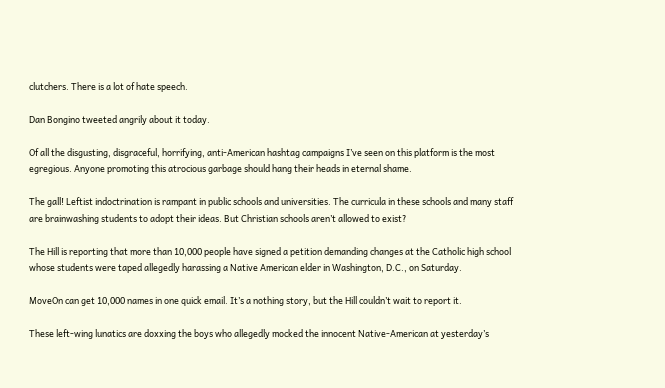clutchers. There is a lot of hate speech.

Dan Bongino tweeted angrily about it today.

Of all the disgusting, disgraceful, horrifying, anti-American hashtag campaigns I’ve seen on this platform is the most egregious. Anyone promoting this atrocious garbage should hang their heads in eternal shame.

The gall! Leftist indoctrination is rampant in public schools and universities. The curricula in these schools and many staff are brainwashing students to adopt their ideas. But Christian schools aren’t allowed to exist?

The Hill is reporting that more than 10,000 people have signed a petition demanding changes at the Catholic high school whose students were taped allegedly harassing a Native American elder in Washington, D.C., on Saturday.

MoveOn can get 10,000 names in one quick email. It’s a nothing story, but the Hill couldn’t wait to report it.

These left-wing lunatics are doxxing the boys who allegedly mocked the innocent Native-American at yesterday’s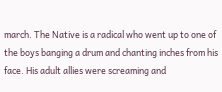march. The Native is a radical who went up to one of the boys banging a drum and chanting inches from his face. His adult allies were screaming and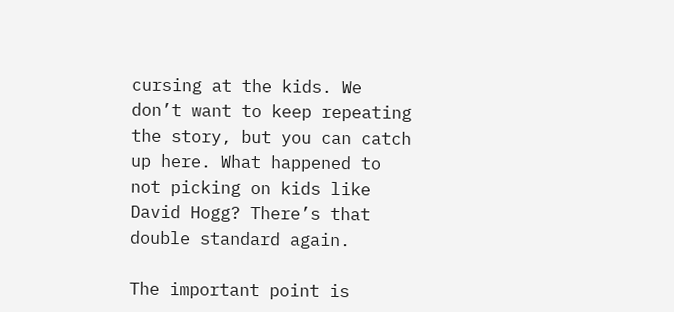cursing at the kids. We don’t want to keep repeating the story, but you can catch up here. What happened to not picking on kids like David Hogg? There’s that double standard again.

The important point is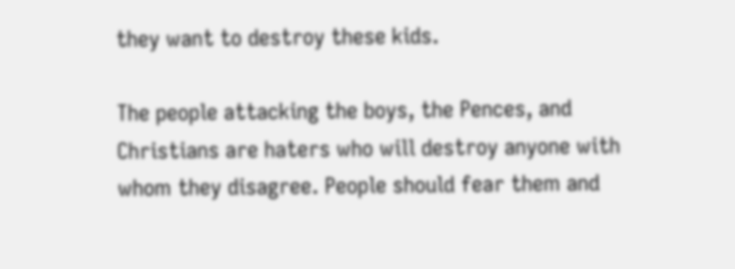they want to destroy these kids.

The people attacking the boys, the Pences, and Christians are haters who will destroy anyone with whom they disagree. People should fear them and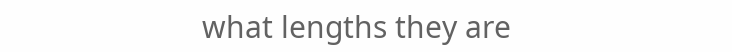what lengths they are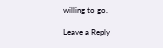willing to go.

Leave a Reply